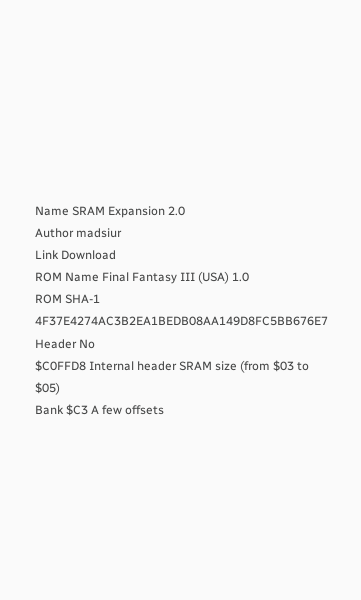Name SRAM Expansion 2.0
Author madsiur
Link Download
ROM Name Final Fantasy III (USA) 1.0
ROM SHA-1 4F37E4274AC3B2EA1BEDB08AA149D8FC5BB676E7
Header No
$C0FFD8 Internal header SRAM size (from $03 to $05)
Bank $C3 A few offsets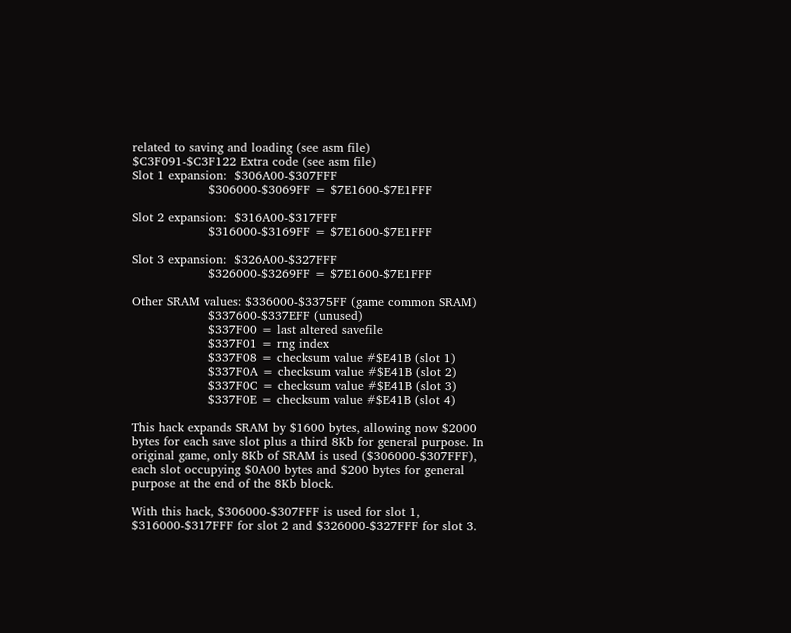related to saving and loading (see asm file)
$C3F091-$C3F122 Extra code (see asm file)
Slot 1 expansion:  $306A00-$307FFF
                   $306000-$3069FF = $7E1600-$7E1FFF

Slot 2 expansion:  $316A00-$317FFF
                   $316000-$3169FF = $7E1600-$7E1FFF

Slot 3 expansion:  $326A00-$327FFF
                   $326000-$3269FF = $7E1600-$7E1FFF

Other SRAM values: $336000-$3375FF (game common SRAM)
                   $337600-$337EFF (unused)
                   $337F00 = last altered savefile
                   $337F01 = rng index
                   $337F08 = checksum value #$E41B (slot 1)
                   $337F0A = checksum value #$E41B (slot 2)
                   $337F0C = checksum value #$E41B (slot 3)
                   $337F0E = checksum value #$E41B (slot 4)

This hack expands SRAM by $1600 bytes, allowing now $2000 bytes for each save slot plus a third 8Kb for general purpose. In original game, only 8Kb of SRAM is used ($306000-$307FFF), each slot occupying $0A00 bytes and $200 bytes for general purpose at the end of the 8Kb block.

With this hack, $306000-$307FFF is used for slot 1, $316000-$317FFF for slot 2 and $326000-$327FFF for slot 3.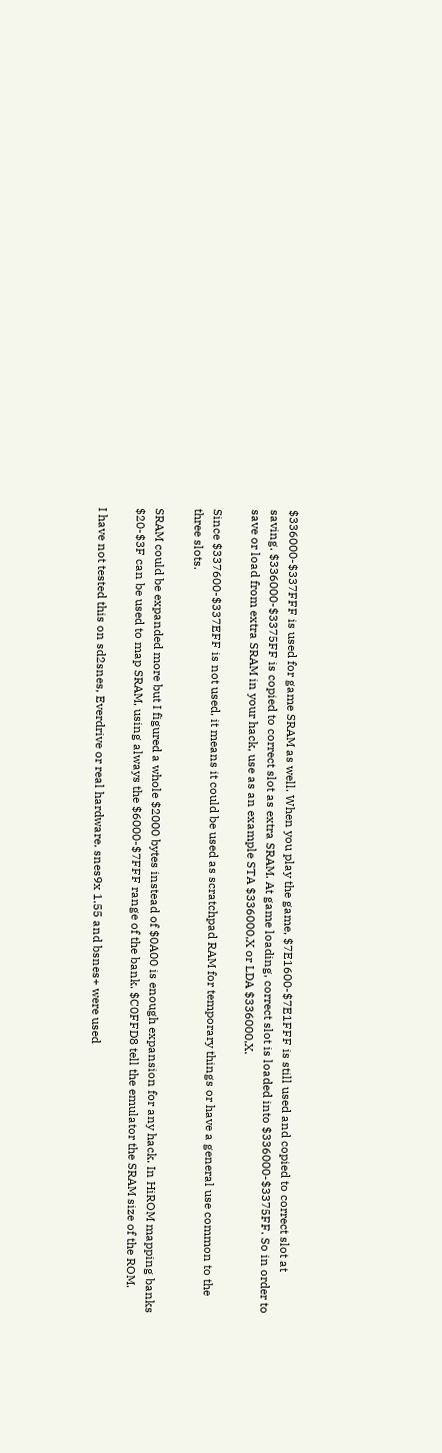$336000-$337FFF is used for game SRAM as well. When you play the game, $7E1600-$7E1FFF is still used and copied to correct slot at saving. $336000-$3375FF is copied to correct slot as extra SRAM. At game loading, correct slot is loaded into $336000-$3375FF. So in order to save or load from extra SRAM in your hack, use as an example STA $336000,X or LDA $336000,X.

Since $337600-$337EFF is not used, it means it could be used as scratchpad RAM for temporary things or have a general use common to the three slots.

SRAM could be expanded more but I figured a whole $2000 bytes instead of $0A00 is enough expansion for any hack. In HiROM mapping banks $20-$3F can be used to map SRAM, using always the $6000-$7FFF range of the bank. $C0FFD8 tell the emulator the SRAM size of the ROM.

I have not tested this on sd2snes, Everdrive or real hardware. snes9x 1.55 and bsnes+ were used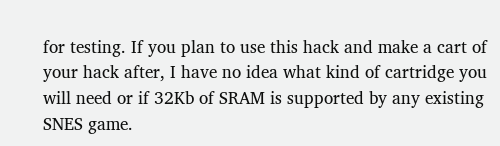for testing. If you plan to use this hack and make a cart of your hack after, I have no idea what kind of cartridge you will need or if 32Kb of SRAM is supported by any existing SNES game.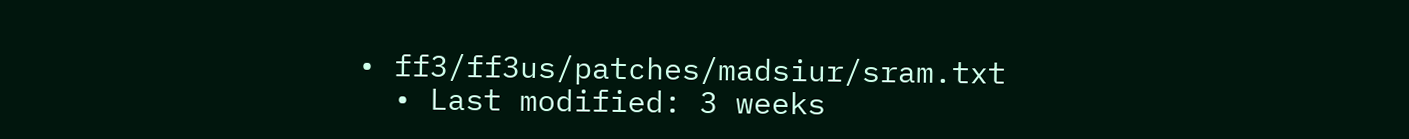• ff3/ff3us/patches/madsiur/sram.txt
  • Last modified: 3 weeks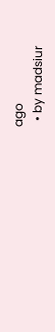ago
  • by madsiur